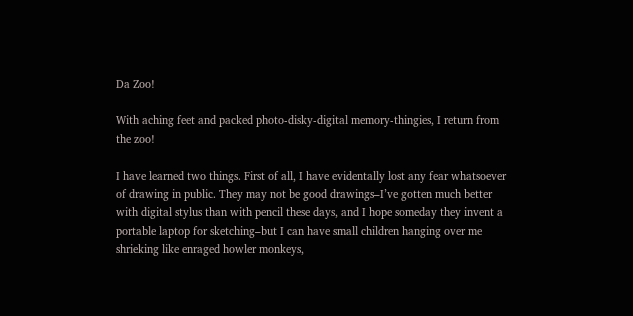Da Zoo!

With aching feet and packed photo-disky-digital memory-thingies, I return from the zoo!

I have learned two things. First of all, I have evidentally lost any fear whatsoever of drawing in public. They may not be good drawings–I’ve gotten much better with digital stylus than with pencil these days, and I hope someday they invent a portable laptop for sketching–but I can have small children hanging over me shrieking like enraged howler monkeys,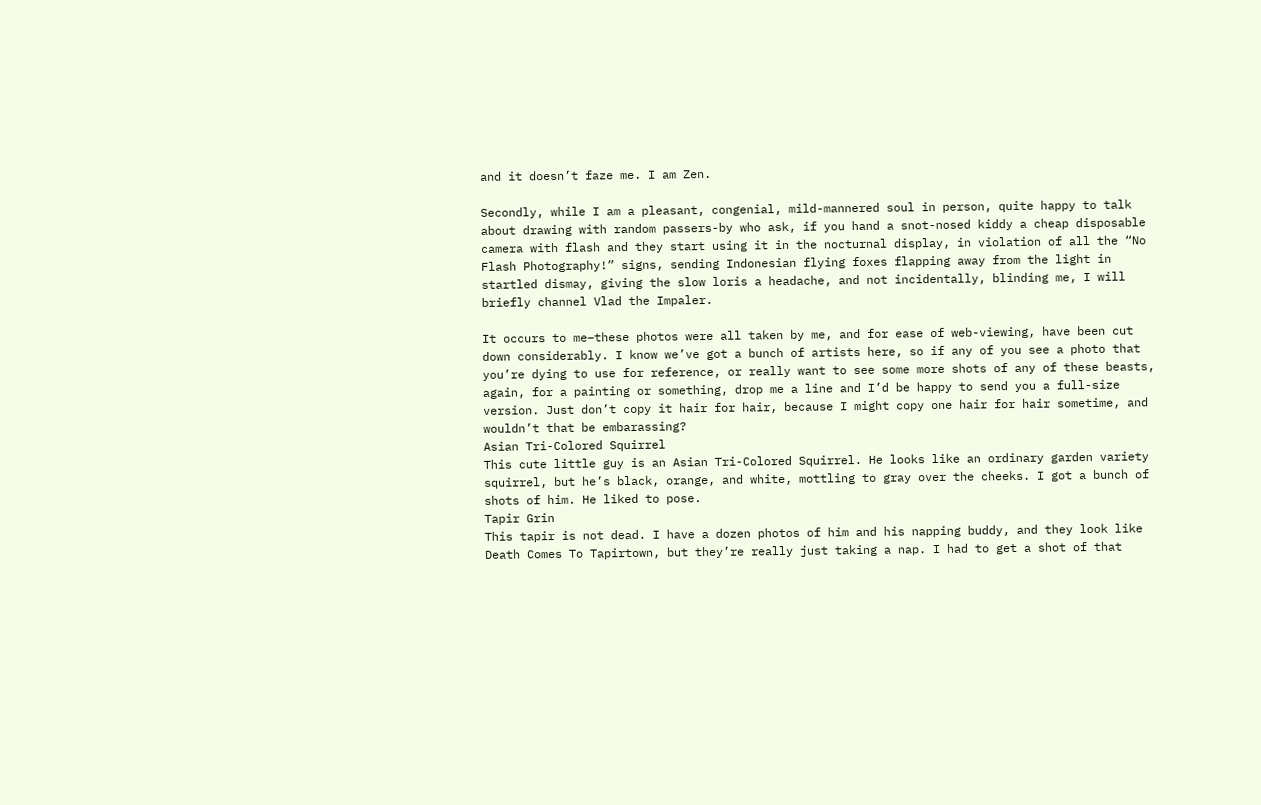and it doesn’t faze me. I am Zen.

Secondly, while I am a pleasant, congenial, mild-mannered soul in person, quite happy to talk about drawing with random passers-by who ask, if you hand a snot-nosed kiddy a cheap disposable camera with flash and they start using it in the nocturnal display, in violation of all the “No Flash Photography!” signs, sending Indonesian flying foxes flapping away from the light in startled dismay, giving the slow loris a headache, and not incidentally, blinding me, I will briefly channel Vlad the Impaler.

It occurs to me–these photos were all taken by me, and for ease of web-viewing, have been cut down considerably. I know we’ve got a bunch of artists here, so if any of you see a photo that you’re dying to use for reference, or really want to see some more shots of any of these beasts, again, for a painting or something, drop me a line and I’d be happy to send you a full-size version. Just don’t copy it hair for hair, because I might copy one hair for hair sometime, and wouldn’t that be embarassing?
Asian Tri-Colored Squirrel
This cute little guy is an Asian Tri-Colored Squirrel. He looks like an ordinary garden variety squirrel, but he’s black, orange, and white, mottling to gray over the cheeks. I got a bunch of shots of him. He liked to pose.
Tapir Grin
This tapir is not dead. I have a dozen photos of him and his napping buddy, and they look like Death Comes To Tapirtown, but they’re really just taking a nap. I had to get a shot of that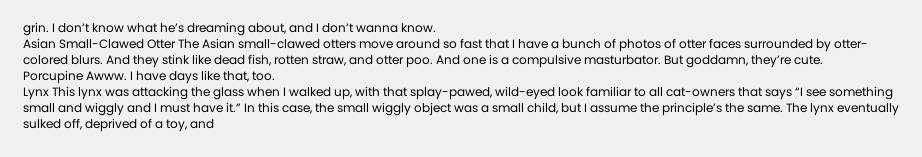grin. I don’t know what he’s dreaming about, and I don’t wanna know.
Asian Small-Clawed Otter The Asian small-clawed otters move around so fast that I have a bunch of photos of otter faces surrounded by otter-colored blurs. And they stink like dead fish, rotten straw, and otter poo. And one is a compulsive masturbator. But goddamn, they’re cute.
Porcupine Awww. I have days like that, too.
Lynx This lynx was attacking the glass when I walked up, with that splay-pawed, wild-eyed look familiar to all cat-owners that says “I see something small and wiggly and I must have it.” In this case, the small wiggly object was a small child, but I assume the principle’s the same. The lynx eventually sulked off, deprived of a toy, and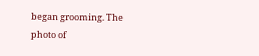began grooming. The photo of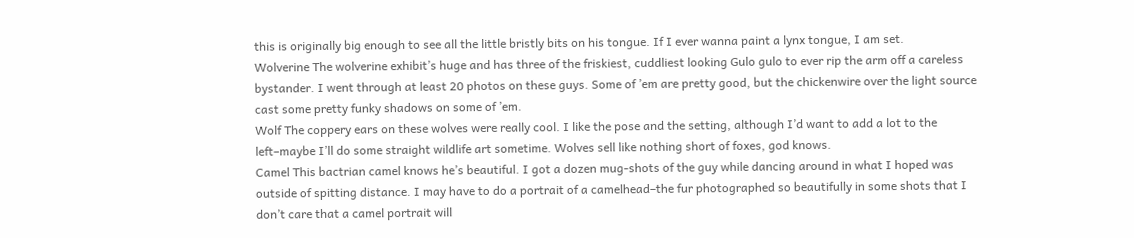this is originally big enough to see all the little bristly bits on his tongue. If I ever wanna paint a lynx tongue, I am set.
Wolverine The wolverine exhibit’s huge and has three of the friskiest, cuddliest looking Gulo gulo to ever rip the arm off a careless bystander. I went through at least 20 photos on these guys. Some of ’em are pretty good, but the chickenwire over the light source cast some pretty funky shadows on some of ’em.
Wolf The coppery ears on these wolves were really cool. I like the pose and the setting, although I’d want to add a lot to the left–maybe I’ll do some straight wildlife art sometime. Wolves sell like nothing short of foxes, god knows.
Camel This bactrian camel knows he’s beautiful. I got a dozen mug-shots of the guy while dancing around in what I hoped was outside of spitting distance. I may have to do a portrait of a camelhead–the fur photographed so beautifully in some shots that I don’t care that a camel portrait will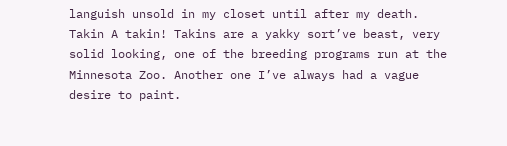languish unsold in my closet until after my death.
Takin A takin! Takins are a yakky sort’ve beast, very solid looking, one of the breeding programs run at the Minnesota Zoo. Another one I’ve always had a vague desire to paint.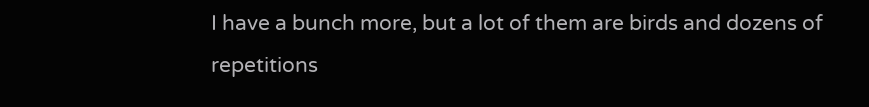I have a bunch more, but a lot of them are birds and dozens of repetitions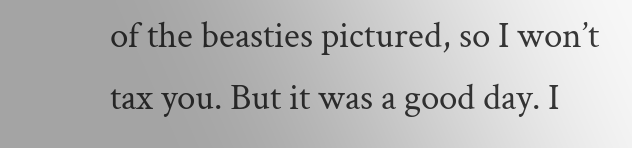of the beasties pictured, so I won’t tax you. But it was a good day. I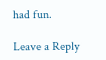had fun.

Leave a Reply